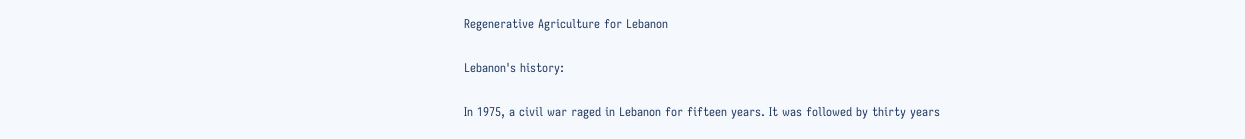Regenerative Agriculture for Lebanon

Lebanon's history:

In 1975, a civil war raged in Lebanon for fifteen years. It was followed by thirty years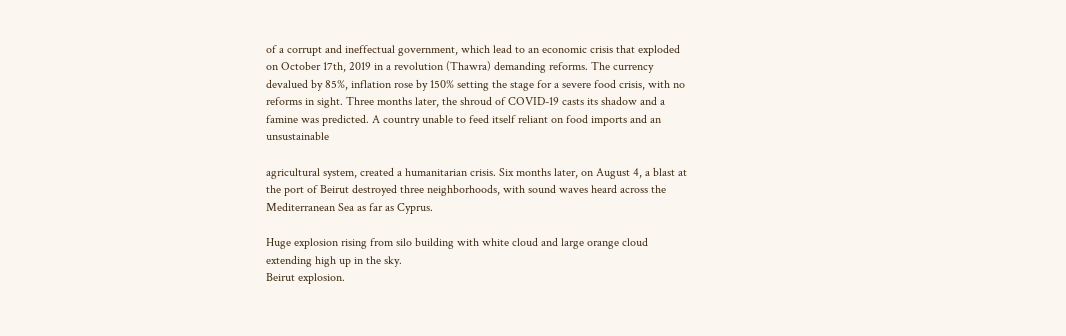of a corrupt and ineffectual government, which lead to an economic crisis that exploded on October 17th, 2019 in a revolution (Thawra) demanding reforms. The currency devalued by 85%, inflation rose by 150% setting the stage for a severe food crisis, with no reforms in sight. Three months later, the shroud of COVID-19 casts its shadow and a famine was predicted. A country unable to feed itself reliant on food imports and an unsustainable

agricultural system, created a humanitarian crisis. Six months later, on August 4, a blast at the port of Beirut destroyed three neighborhoods, with sound waves heard across the Mediterranean Sea as far as Cyprus.

Huge explosion rising from silo building with white cloud and large orange cloud extending high up in the sky.
Beirut explosion.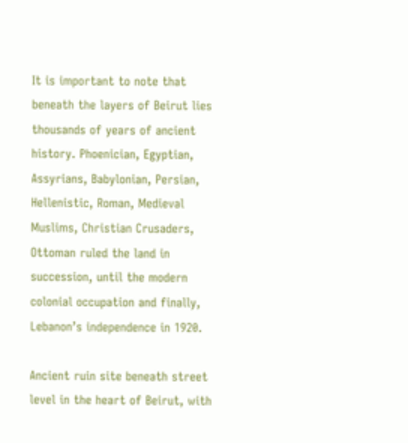It is important to note that beneath the layers of Beirut lies thousands of years of ancient history. Phoenician, Egyptian, Assyrians, Babylonian, Persian, Hellenistic, Roman, Medieval Muslims, Christian Crusaders, Ottoman ruled the land in succession, until the modern colonial occupation and finally, Lebanon’s independence in 1920.

Ancient ruin site beneath street level in the heart of Beirut, with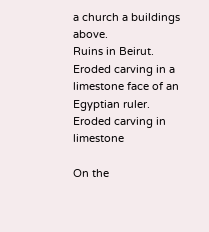a church a buildings above.
Ruins in Beirut.
Eroded carving in a limestone face of an Egyptian ruler.
Eroded carving in limestone

On the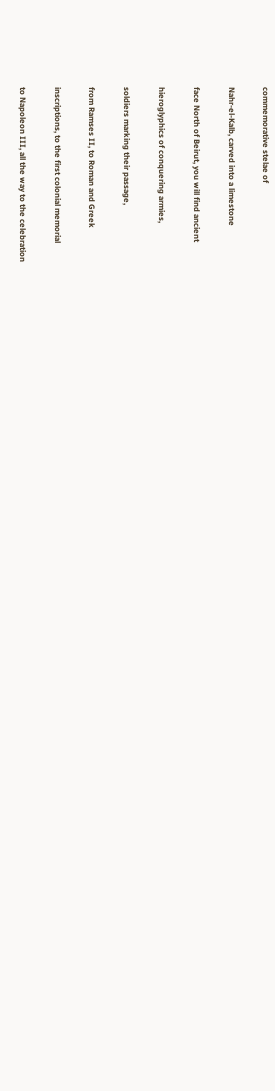commemorative stelae of

Nahr-el-Kalb, carved into a limestone

face North of Beirut, you will find ancient

hieroglyphics of conquering armies,

soldiers marking their passage,

from Ramses II, to Roman and Greek

inscriptions, to the first colonial memorial

to Napoleon III, all the way to the celebration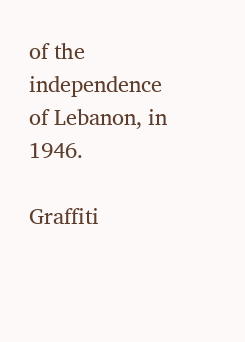of the independence of Lebanon, in 1946.

Graffiti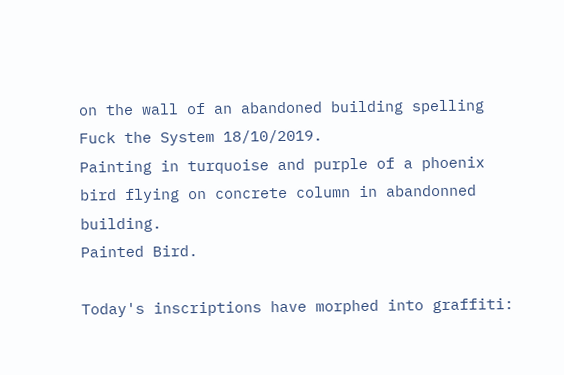on the wall of an abandoned building spelling Fuck the System 18/10/2019.
Painting in turquoise and purple of a phoenix bird flying on concrete column in abandonned building.
Painted Bird.

Today's inscriptions have morphed into graffiti: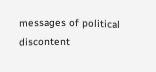messages of political discontent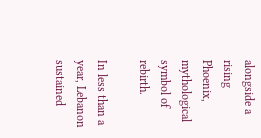alongside a rising Phoenix, mythological symbol of rebirth.

In less than a year, Lebanon sustained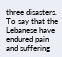three disasters. To say that the Lebanese have endured pain and suffering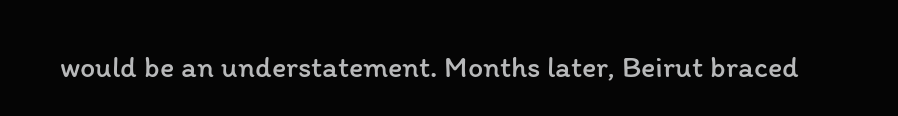would be an understatement. Months later, Beirut braced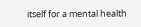itself for a mental health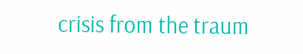crisis from the traum